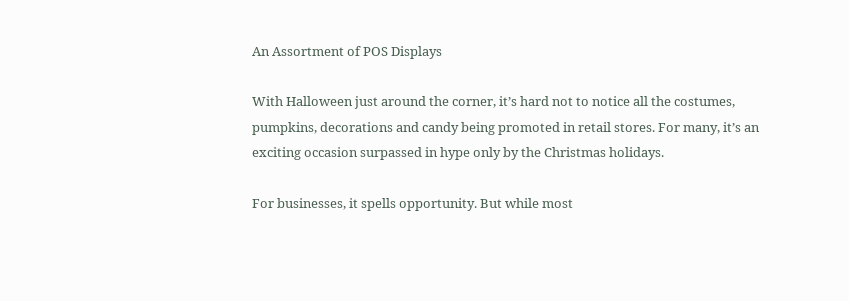An Assortment of POS Displays

With Halloween just around the corner, it’s hard not to notice all the costumes, pumpkins, decorations and candy being promoted in retail stores. For many, it’s an exciting occasion surpassed in hype only by the Christmas holidays.

For businesses, it spells opportunity. But while most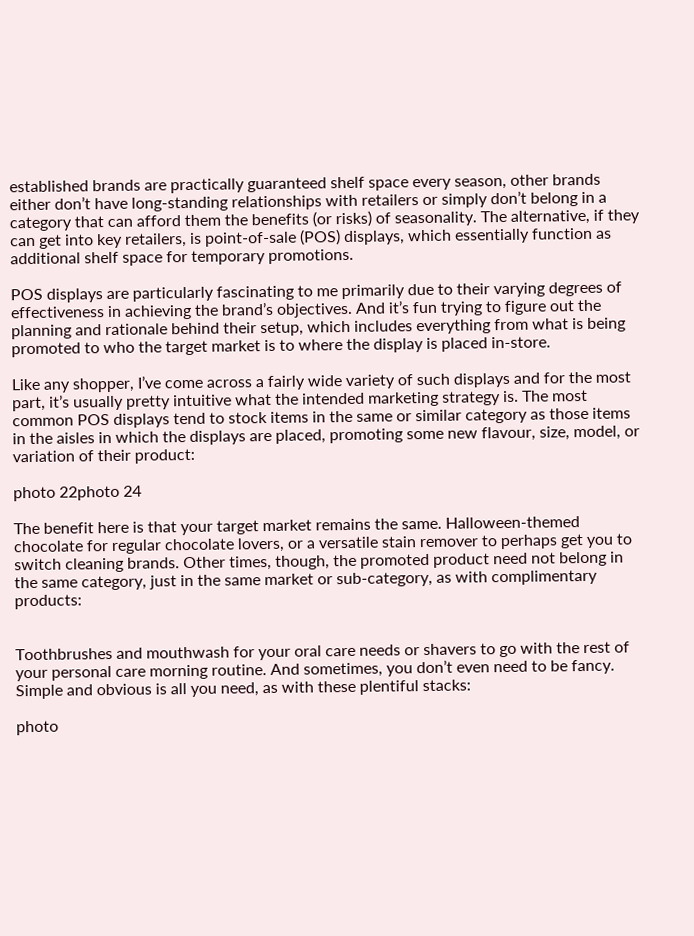established brands are practically guaranteed shelf space every season, other brands either don’t have long-standing relationships with retailers or simply don’t belong in a category that can afford them the benefits (or risks) of seasonality. The alternative, if they can get into key retailers, is point-of-sale (POS) displays, which essentially function as additional shelf space for temporary promotions.

POS displays are particularly fascinating to me primarily due to their varying degrees of effectiveness in achieving the brand’s objectives. And it’s fun trying to figure out the planning and rationale behind their setup, which includes everything from what is being promoted to who the target market is to where the display is placed in-store.

Like any shopper, I’ve come across a fairly wide variety of such displays and for the most part, it’s usually pretty intuitive what the intended marketing strategy is. The most common POS displays tend to stock items in the same or similar category as those items in the aisles in which the displays are placed, promoting some new flavour, size, model, or variation of their product:

photo 22photo 24

The benefit here is that your target market remains the same. Halloween-themed chocolate for regular chocolate lovers, or a versatile stain remover to perhaps get you to switch cleaning brands. Other times, though, the promoted product need not belong in the same category, just in the same market or sub-category, as with complimentary products:


Toothbrushes and mouthwash for your oral care needs or shavers to go with the rest of your personal care morning routine. And sometimes, you don’t even need to be fancy. Simple and obvious is all you need, as with these plentiful stacks:

photo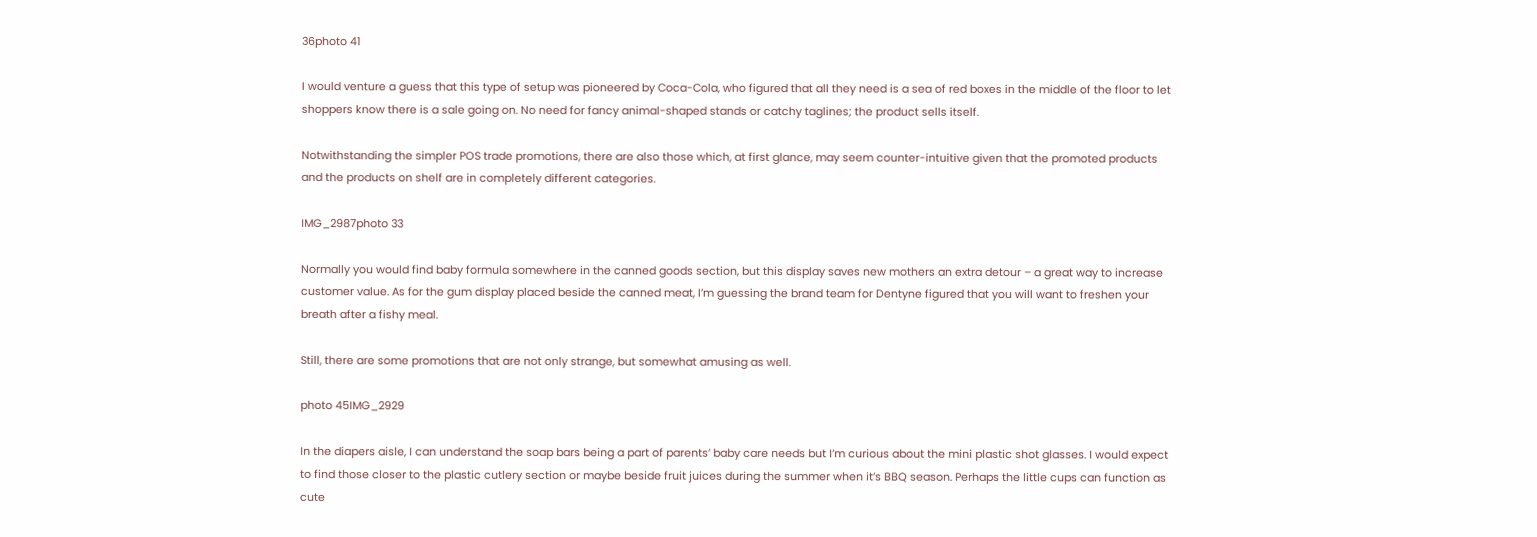36photo 41

I would venture a guess that this type of setup was pioneered by Coca-Cola, who figured that all they need is a sea of red boxes in the middle of the floor to let shoppers know there is a sale going on. No need for fancy animal-shaped stands or catchy taglines; the product sells itself.

Notwithstanding the simpler POS trade promotions, there are also those which, at first glance, may seem counter-intuitive given that the promoted products and the products on shelf are in completely different categories.

IMG_2987photo 33

Normally you would find baby formula somewhere in the canned goods section, but this display saves new mothers an extra detour – a great way to increase customer value. As for the gum display placed beside the canned meat, I’m guessing the brand team for Dentyne figured that you will want to freshen your breath after a fishy meal.

Still, there are some promotions that are not only strange, but somewhat amusing as well.

photo 45IMG_2929

In the diapers aisle, I can understand the soap bars being a part of parents’ baby care needs but I’m curious about the mini plastic shot glasses. I would expect to find those closer to the plastic cutlery section or maybe beside fruit juices during the summer when it’s BBQ season. Perhaps the little cups can function as cute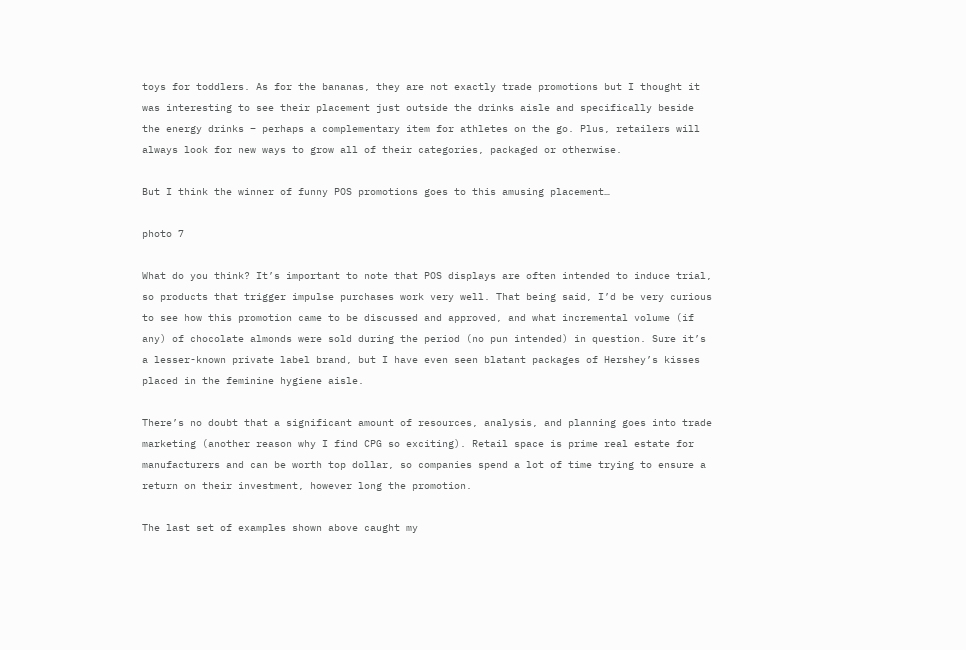toys for toddlers. As for the bananas, they are not exactly trade promotions but I thought it was interesting to see their placement just outside the drinks aisle and specifically beside the energy drinks – perhaps a complementary item for athletes on the go. Plus, retailers will always look for new ways to grow all of their categories, packaged or otherwise.

But I think the winner of funny POS promotions goes to this amusing placement…

photo 7

What do you think? It’s important to note that POS displays are often intended to induce trial, so products that trigger impulse purchases work very well. That being said, I’d be very curious to see how this promotion came to be discussed and approved, and what incremental volume (if any) of chocolate almonds were sold during the period (no pun intended) in question. Sure it’s a lesser-known private label brand, but I have even seen blatant packages of Hershey’s kisses placed in the feminine hygiene aisle.

There’s no doubt that a significant amount of resources, analysis, and planning goes into trade marketing (another reason why I find CPG so exciting). Retail space is prime real estate for manufacturers and can be worth top dollar, so companies spend a lot of time trying to ensure a return on their investment, however long the promotion.

The last set of examples shown above caught my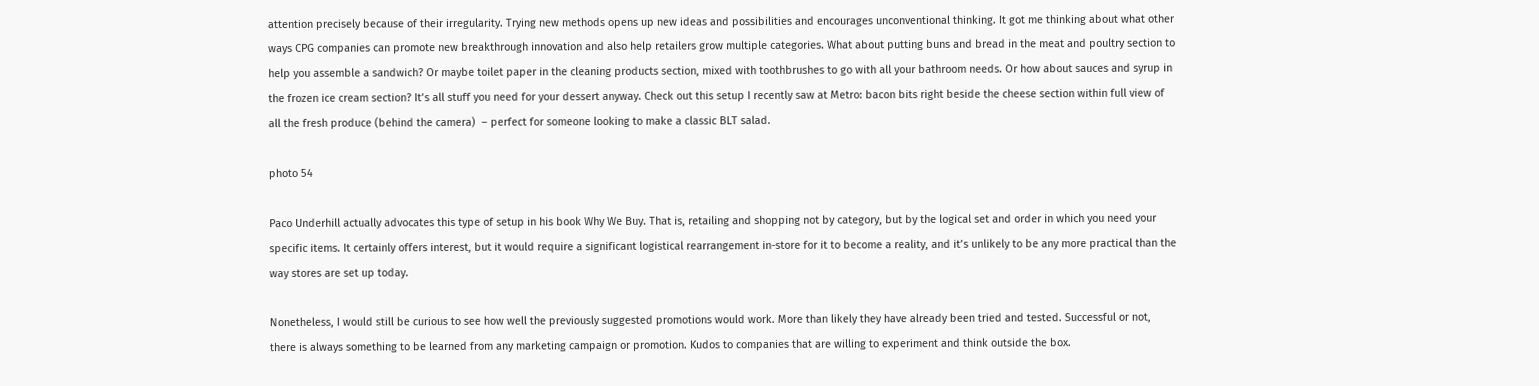attention precisely because of their irregularity. Trying new methods opens up new ideas and possibilities and encourages unconventional thinking. It got me thinking about what other ways CPG companies can promote new breakthrough innovation and also help retailers grow multiple categories. What about putting buns and bread in the meat and poultry section to help you assemble a sandwich? Or maybe toilet paper in the cleaning products section, mixed with toothbrushes to go with all your bathroom needs. Or how about sauces and syrup in the frozen ice cream section? It’s all stuff you need for your dessert anyway. Check out this setup I recently saw at Metro: bacon bits right beside the cheese section within full view of all the fresh produce (behind the camera)  – perfect for someone looking to make a classic BLT salad.

photo 54

Paco Underhill actually advocates this type of setup in his book Why We Buy. That is, retailing and shopping not by category, but by the logical set and order in which you need your specific items. It certainly offers interest, but it would require a significant logistical rearrangement in-store for it to become a reality, and it’s unlikely to be any more practical than the way stores are set up today.

Nonetheless, I would still be curious to see how well the previously suggested promotions would work. More than likely they have already been tried and tested. Successful or not, there is always something to be learned from any marketing campaign or promotion. Kudos to companies that are willing to experiment and think outside the box.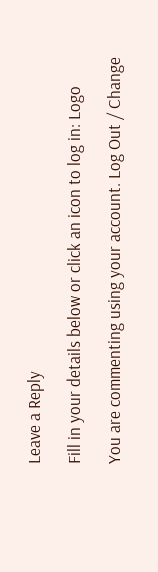Leave a Reply

Fill in your details below or click an icon to log in: Logo

You are commenting using your account. Log Out / Change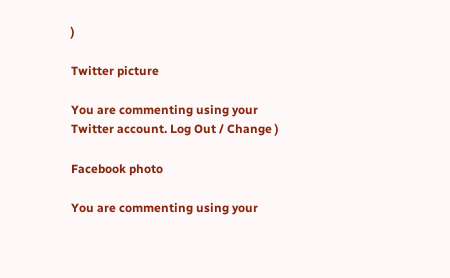)

Twitter picture

You are commenting using your Twitter account. Log Out / Change )

Facebook photo

You are commenting using your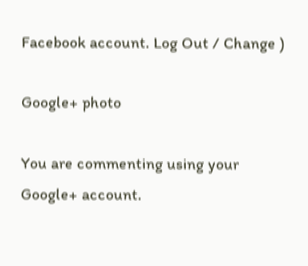Facebook account. Log Out / Change )

Google+ photo

You are commenting using your Google+ account.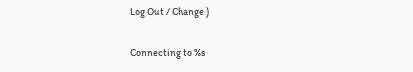Log Out / Change )

Connecting to %s